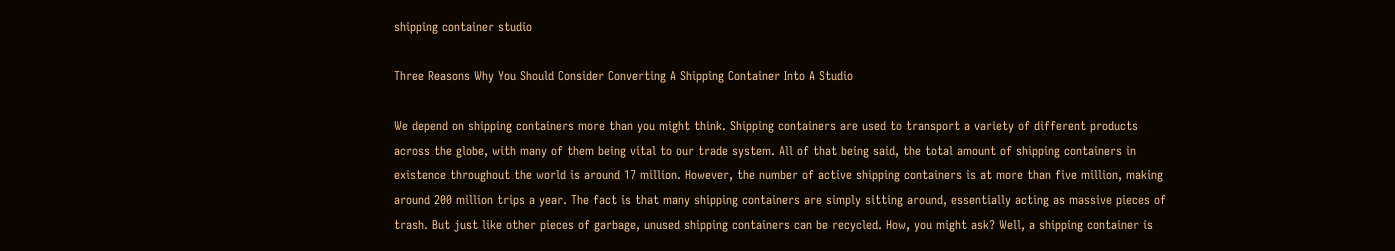shipping container studio

Three Reasons Why You Should Consider Converting A Shipping Container Into A Studio

We depend on shipping containers more than you might think. Shipping containers are used to transport a variety of different products across the globe, with many of them being vital to our trade system. All of that being said, the total amount of shipping containers in existence throughout the world is around 17 million. However, the number of active shipping containers is at more than five million, making around 200 million trips a year. The fact is that many shipping containers are simply sitting around, essentially acting as massive pieces of trash. But just like other pieces of garbage, unused shipping containers can be recycled. How, you might ask? Well, a shipping container is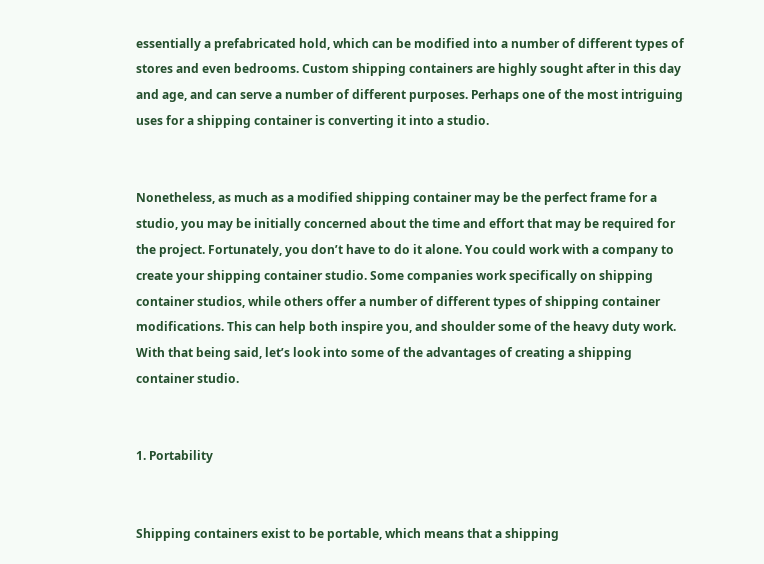essentially a prefabricated hold, which can be modified into a number of different types of stores and even bedrooms. Custom shipping containers are highly sought after in this day and age, and can serve a number of different purposes. Perhaps one of the most intriguing uses for a shipping container is converting it into a studio.


Nonetheless, as much as a modified shipping container may be the perfect frame for a studio, you may be initially concerned about the time and effort that may be required for the project. Fortunately, you don’t have to do it alone. You could work with a company to create your shipping container studio. Some companies work specifically on shipping container studios, while others offer a number of different types of shipping container modifications. This can help both inspire you, and shoulder some of the heavy duty work. With that being said, let’s look into some of the advantages of creating a shipping container studio.


1. Portability


Shipping containers exist to be portable, which means that a shipping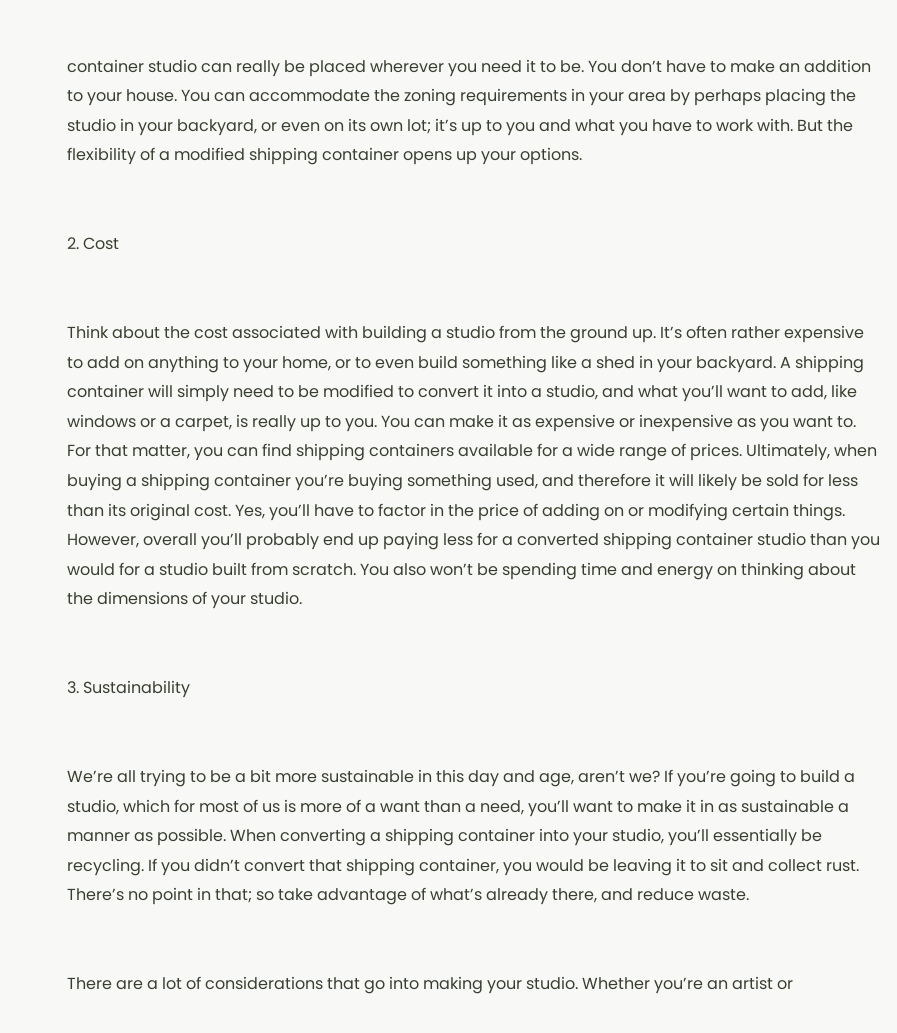container studio can really be placed wherever you need it to be. You don’t have to make an addition to your house. You can accommodate the zoning requirements in your area by perhaps placing the studio in your backyard, or even on its own lot; it’s up to you and what you have to work with. But the flexibility of a modified shipping container opens up your options.


2. Cost


Think about the cost associated with building a studio from the ground up. It’s often rather expensive to add on anything to your home, or to even build something like a shed in your backyard. A shipping container will simply need to be modified to convert it into a studio, and what you’ll want to add, like windows or a carpet, is really up to you. You can make it as expensive or inexpensive as you want to. For that matter, you can find shipping containers available for a wide range of prices. Ultimately, when buying a shipping container you’re buying something used, and therefore it will likely be sold for less than its original cost. Yes, you’ll have to factor in the price of adding on or modifying certain things. However, overall you’ll probably end up paying less for a converted shipping container studio than you would for a studio built from scratch. You also won’t be spending time and energy on thinking about the dimensions of your studio.


3. Sustainability


We’re all trying to be a bit more sustainable in this day and age, aren’t we? If you’re going to build a studio, which for most of us is more of a want than a need, you’ll want to make it in as sustainable a manner as possible. When converting a shipping container into your studio, you’ll essentially be recycling. If you didn’t convert that shipping container, you would be leaving it to sit and collect rust. There’s no point in that; so take advantage of what’s already there, and reduce waste.


There are a lot of considerations that go into making your studio. Whether you’re an artist or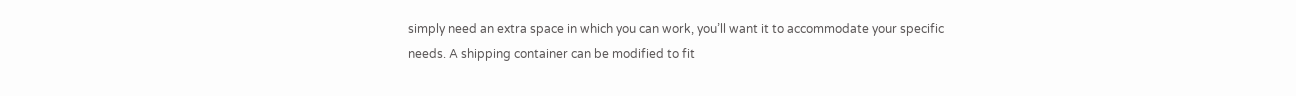simply need an extra space in which you can work, you’ll want it to accommodate your specific needs. A shipping container can be modified to fit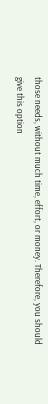those needs, without much time, effort, or money. Therefore, you should give this option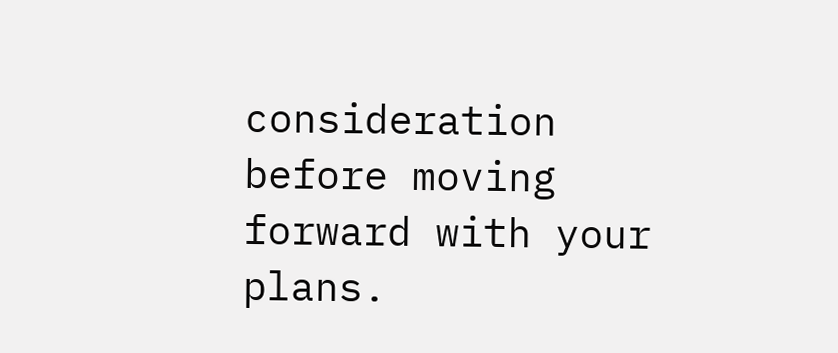consideration before moving forward with your plans.